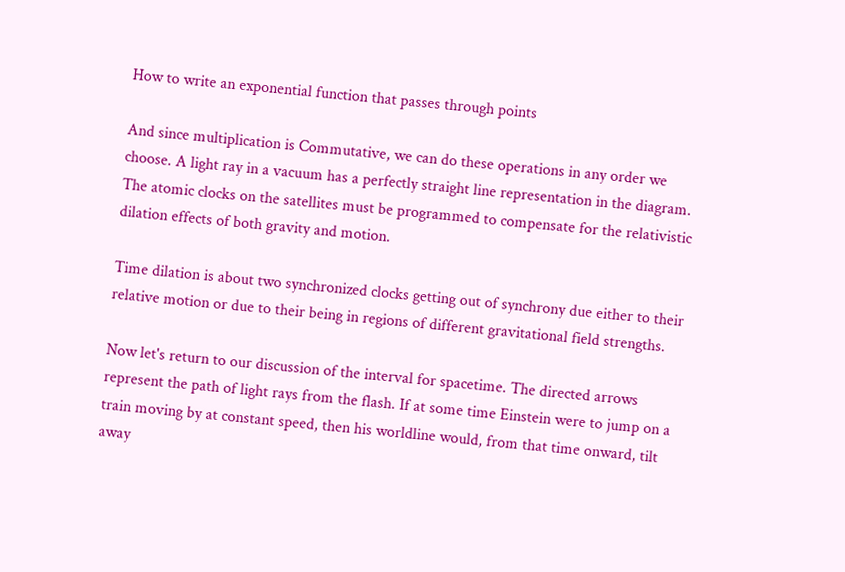How to write an exponential function that passes through points

And since multiplication is Commutative, we can do these operations in any order we choose. A light ray in a vacuum has a perfectly straight line representation in the diagram. The atomic clocks on the satellites must be programmed to compensate for the relativistic dilation effects of both gravity and motion.

Time dilation is about two synchronized clocks getting out of synchrony due either to their relative motion or due to their being in regions of different gravitational field strengths.

Now let's return to our discussion of the interval for spacetime. The directed arrows represent the path of light rays from the flash. If at some time Einstein were to jump on a train moving by at constant speed, then his worldline would, from that time onward, tilt away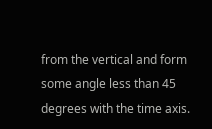from the vertical and form some angle less than 45 degrees with the time axis.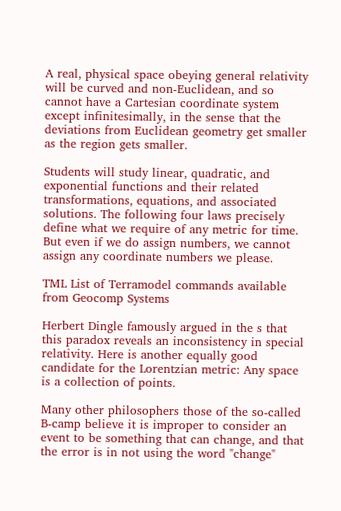A real, physical space obeying general relativity will be curved and non-Euclidean, and so cannot have a Cartesian coordinate system except infinitesimally, in the sense that the deviations from Euclidean geometry get smaller as the region gets smaller.

Students will study linear, quadratic, and exponential functions and their related transformations, equations, and associated solutions. The following four laws precisely define what we require of any metric for time. But even if we do assign numbers, we cannot assign any coordinate numbers we please.

TML List of Terramodel commands available from Geocomp Systems

Herbert Dingle famously argued in the s that this paradox reveals an inconsistency in special relativity. Here is another equally good candidate for the Lorentzian metric: Any space is a collection of points.

Many other philosophers those of the so-called B-camp believe it is improper to consider an event to be something that can change, and that the error is in not using the word "change"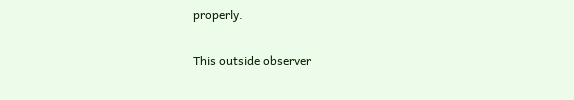properly.

This outside observer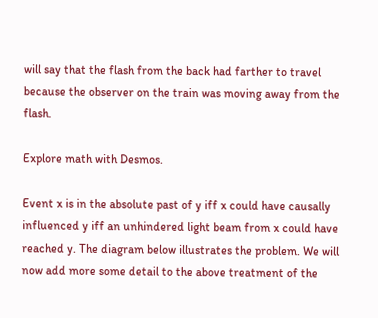will say that the flash from the back had farther to travel because the observer on the train was moving away from the flash.

Explore math with Desmos.

Event x is in the absolute past of y iff x could have causally influenced y iff an unhindered light beam from x could have reached y. The diagram below illustrates the problem. We will now add more some detail to the above treatment of the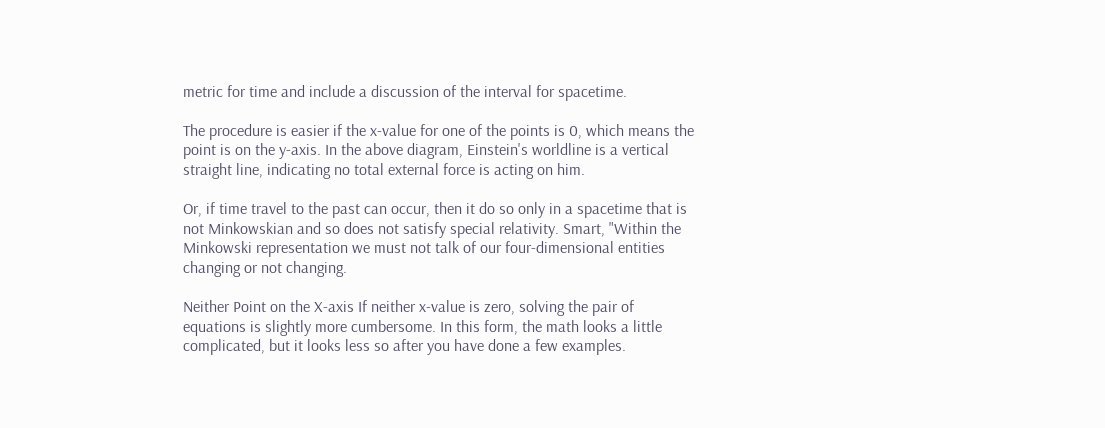metric for time and include a discussion of the interval for spacetime.

The procedure is easier if the x-value for one of the points is 0, which means the point is on the y-axis. In the above diagram, Einstein's worldline is a vertical straight line, indicating no total external force is acting on him.

Or, if time travel to the past can occur, then it do so only in a spacetime that is not Minkowskian and so does not satisfy special relativity. Smart, "Within the Minkowski representation we must not talk of our four-dimensional entities changing or not changing.

Neither Point on the X-axis If neither x-value is zero, solving the pair of equations is slightly more cumbersome. In this form, the math looks a little complicated, but it looks less so after you have done a few examples.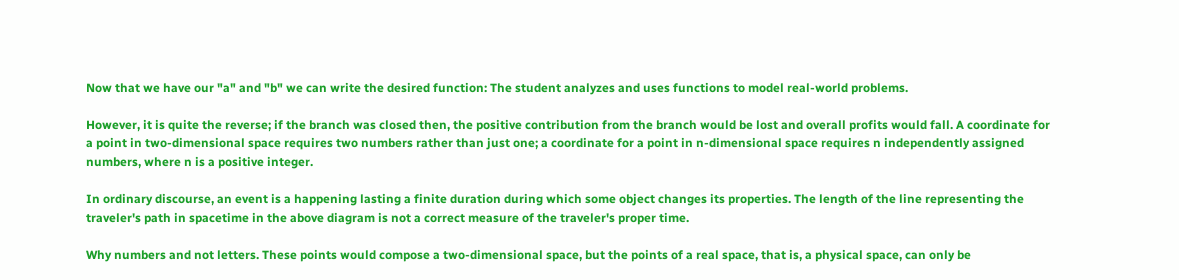Now that we have our "a" and "b" we can write the desired function: The student analyzes and uses functions to model real-world problems.

However, it is quite the reverse; if the branch was closed then, the positive contribution from the branch would be lost and overall profits would fall. A coordinate for a point in two-dimensional space requires two numbers rather than just one; a coordinate for a point in n-dimensional space requires n independently assigned numbers, where n is a positive integer.

In ordinary discourse, an event is a happening lasting a finite duration during which some object changes its properties. The length of the line representing the traveler's path in spacetime in the above diagram is not a correct measure of the traveler's proper time.

Why numbers and not letters. These points would compose a two-dimensional space, but the points of a real space, that is, a physical space, can only be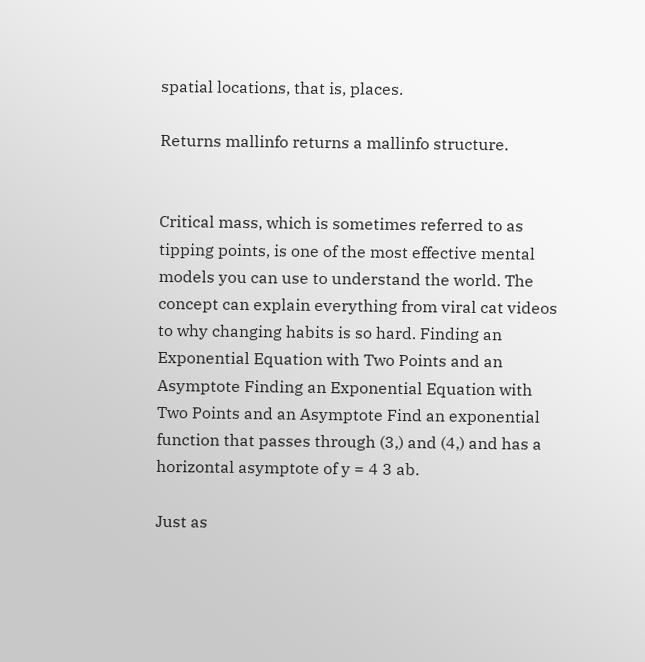spatial locations, that is, places.

Returns mallinfo returns a mallinfo structure.


Critical mass, which is sometimes referred to as tipping points, is one of the most effective mental models you can use to understand the world. The concept can explain everything from viral cat videos to why changing habits is so hard. Finding an Exponential Equation with Two Points and an Asymptote Finding an Exponential Equation with Two Points and an Asymptote Find an exponential function that passes through (3,) and (4,) and has a horizontal asymptote of y = 4 3 ab.

Just as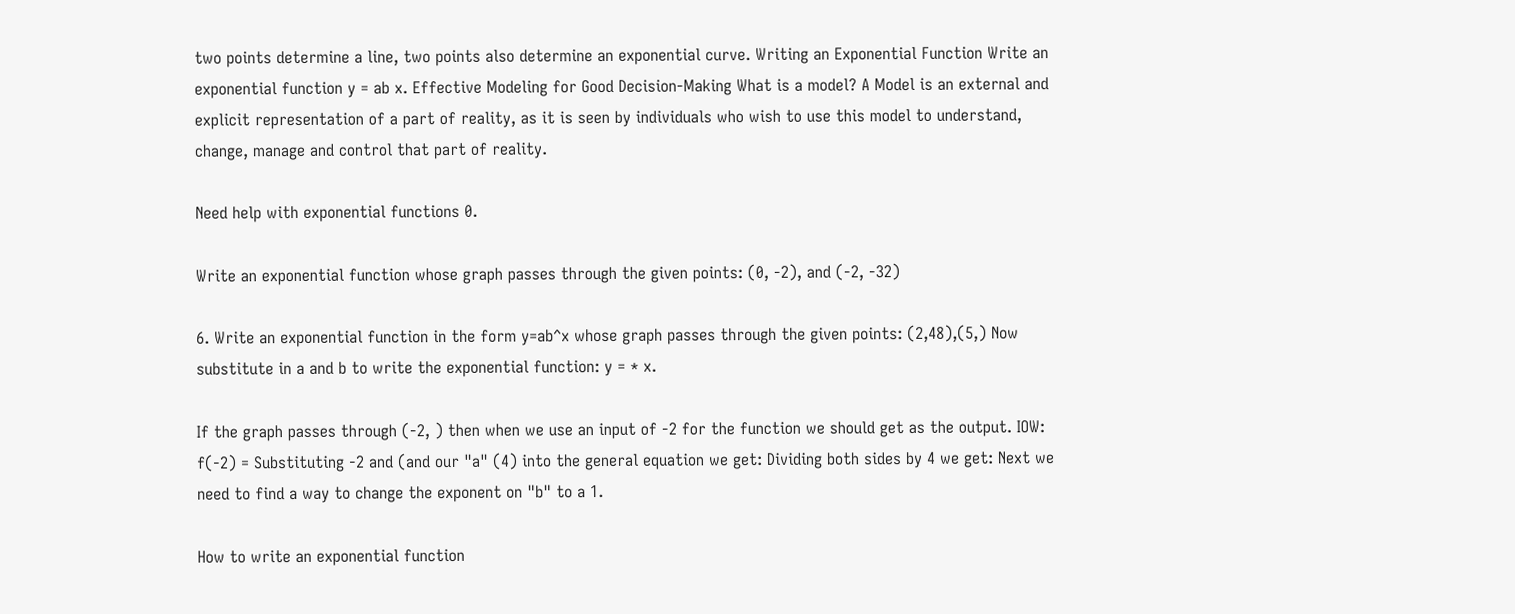two points determine a line, two points also determine an exponential curve. Writing an Exponential Function Write an exponential function y = ab x. Effective Modeling for Good Decision-Making What is a model? A Model is an external and explicit representation of a part of reality, as it is seen by individuals who wish to use this model to understand, change, manage and control that part of reality.

Need help with exponential functions 0.

Write an exponential function whose graph passes through the given points: (0, -2), and (-2, -32)

6. Write an exponential function in the form y=ab^x whose graph passes through the given points: (2,48),(5,) Now substitute in a and b to write the exponential function: y = * x.

If the graph passes through (-2, ) then when we use an input of -2 for the function we should get as the output. IOW: f(-2) = Substituting -2 and (and our "a" (4) into the general equation we get: Dividing both sides by 4 we get: Next we need to find a way to change the exponent on "b" to a 1.

How to write an exponential function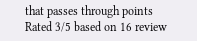that passes through points
Rated 3/5 based on 16 review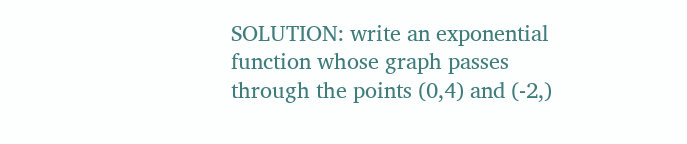SOLUTION: write an exponential function whose graph passes through the points (0,4) and (-2,)